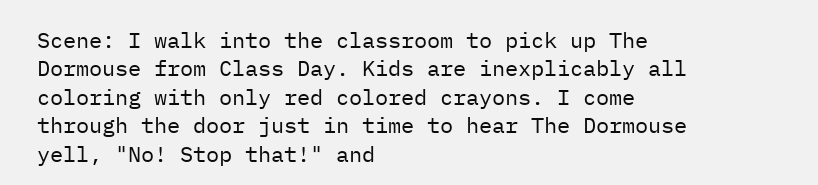Scene: I walk into the classroom to pick up The Dormouse from Class Day. Kids are inexplicably all coloring with only red colored crayons. I come through the door just in time to hear The Dormouse yell, "No! Stop that!" and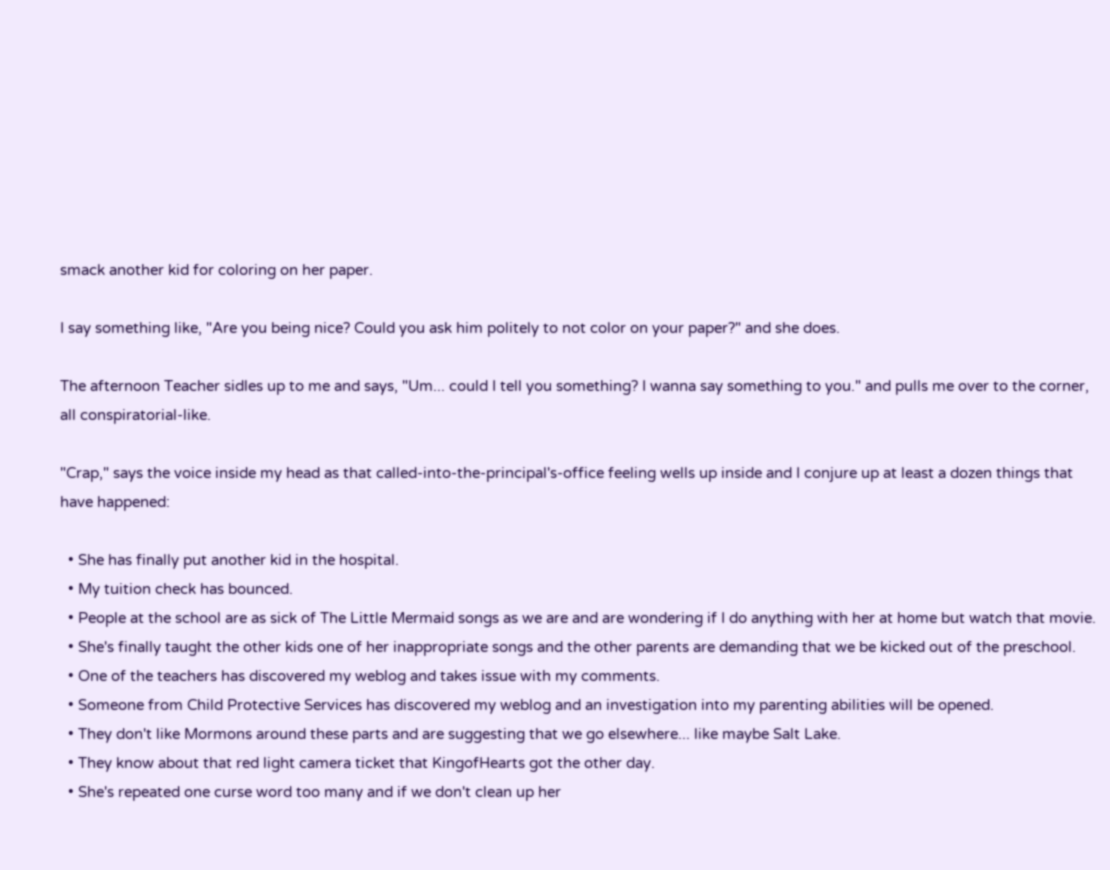smack another kid for coloring on her paper.

I say something like, "Are you being nice? Could you ask him politely to not color on your paper?" and she does.

The afternoon Teacher sidles up to me and says, "Um... could I tell you something? I wanna say something to you." and pulls me over to the corner, all conspiratorial-like.

"Crap," says the voice inside my head as that called-into-the-principal's-office feeling wells up inside and I conjure up at least a dozen things that have happened:

  • She has finally put another kid in the hospital.
  • My tuition check has bounced.
  • People at the school are as sick of The Little Mermaid songs as we are and are wondering if I do anything with her at home but watch that movie.
  • She's finally taught the other kids one of her inappropriate songs and the other parents are demanding that we be kicked out of the preschool.
  • One of the teachers has discovered my weblog and takes issue with my comments.
  • Someone from Child Protective Services has discovered my weblog and an investigation into my parenting abilities will be opened.
  • They don't like Mormons around these parts and are suggesting that we go elsewhere... like maybe Salt Lake.
  • They know about that red light camera ticket that KingofHearts got the other day.
  • She's repeated one curse word too many and if we don't clean up her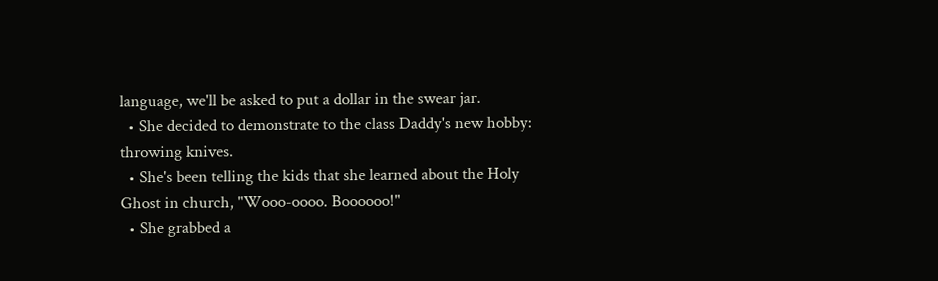language, we'll be asked to put a dollar in the swear jar.
  • She decided to demonstrate to the class Daddy's new hobby: throwing knives.
  • She's been telling the kids that she learned about the Holy Ghost in church, "Wooo-oooo. Boooooo!"
  • She grabbed a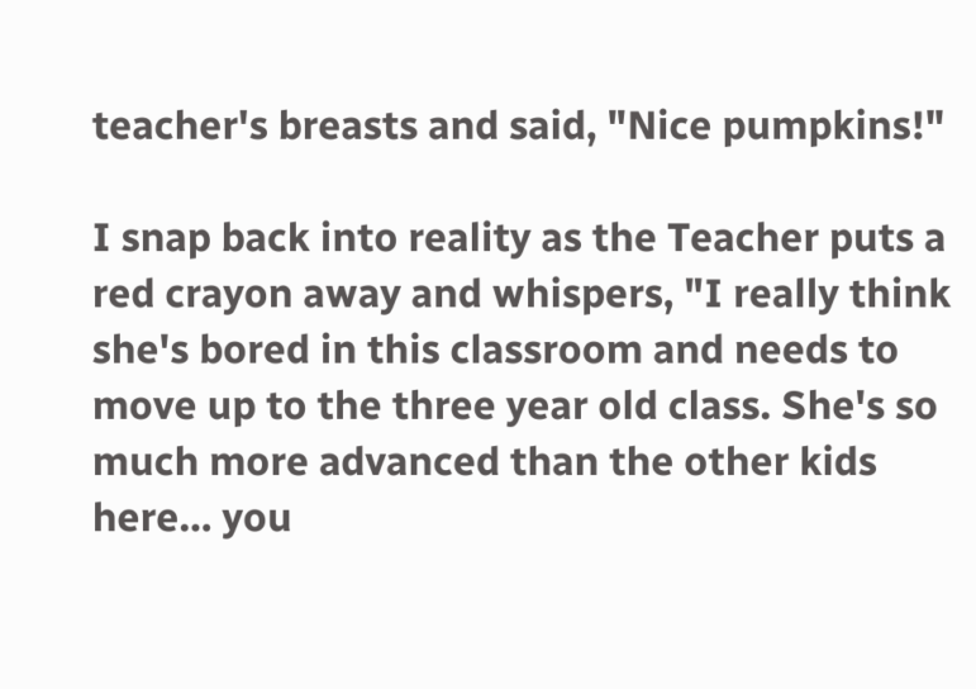teacher's breasts and said, "Nice pumpkins!"

I snap back into reality as the Teacher puts a red crayon away and whispers, "I really think she's bored in this classroom and needs to move up to the three year old class. She's so much more advanced than the other kids here... you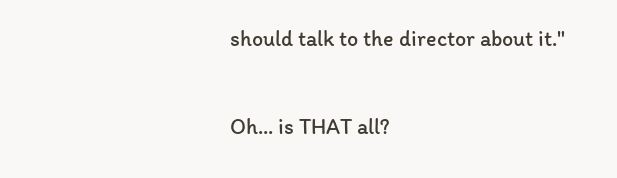should talk to the director about it."

Oh... is THAT all?